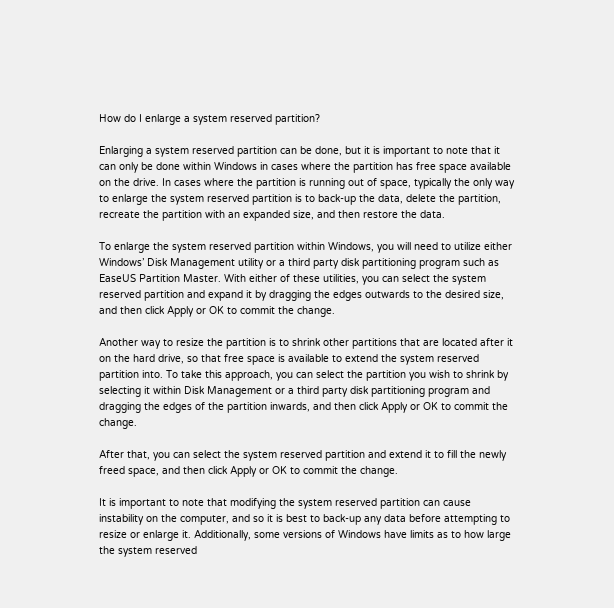How do I enlarge a system reserved partition?

Enlarging a system reserved partition can be done, but it is important to note that it can only be done within Windows in cases where the partition has free space available on the drive. In cases where the partition is running out of space, typically the only way to enlarge the system reserved partition is to back-up the data, delete the partition, recreate the partition with an expanded size, and then restore the data.

To enlarge the system reserved partition within Windows, you will need to utilize either Windows’ Disk Management utility or a third party disk partitioning program such as EaseUS Partition Master. With either of these utilities, you can select the system reserved partition and expand it by dragging the edges outwards to the desired size, and then click Apply or OK to commit the change.

Another way to resize the partition is to shrink other partitions that are located after it on the hard drive, so that free space is available to extend the system reserved partition into. To take this approach, you can select the partition you wish to shrink by selecting it within Disk Management or a third party disk partitioning program and dragging the edges of the partition inwards, and then click Apply or OK to commit the change.

After that, you can select the system reserved partition and extend it to fill the newly freed space, and then click Apply or OK to commit the change.

It is important to note that modifying the system reserved partition can cause instability on the computer, and so it is best to back-up any data before attempting to resize or enlarge it. Additionally, some versions of Windows have limits as to how large the system reserved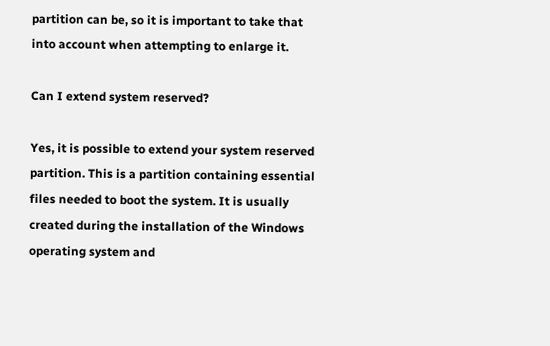partition can be, so it is important to take that into account when attempting to enlarge it.

Can I extend system reserved?

Yes, it is possible to extend your system reserved partition. This is a partition containing essential files needed to boot the system. It is usually created during the installation of the Windows operating system and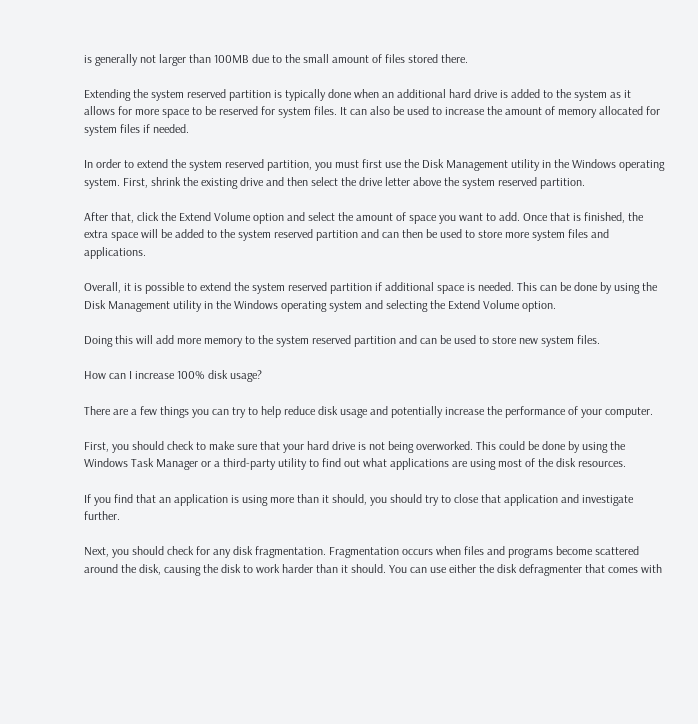is generally not larger than 100MB due to the small amount of files stored there.

Extending the system reserved partition is typically done when an additional hard drive is added to the system as it allows for more space to be reserved for system files. It can also be used to increase the amount of memory allocated for system files if needed.

In order to extend the system reserved partition, you must first use the Disk Management utility in the Windows operating system. First, shrink the existing drive and then select the drive letter above the system reserved partition.

After that, click the Extend Volume option and select the amount of space you want to add. Once that is finished, the extra space will be added to the system reserved partition and can then be used to store more system files and applications.

Overall, it is possible to extend the system reserved partition if additional space is needed. This can be done by using the Disk Management utility in the Windows operating system and selecting the Extend Volume option.

Doing this will add more memory to the system reserved partition and can be used to store new system files.

How can I increase 100% disk usage?

There are a few things you can try to help reduce disk usage and potentially increase the performance of your computer.

First, you should check to make sure that your hard drive is not being overworked. This could be done by using the Windows Task Manager or a third-party utility to find out what applications are using most of the disk resources.

If you find that an application is using more than it should, you should try to close that application and investigate further.

Next, you should check for any disk fragmentation. Fragmentation occurs when files and programs become scattered around the disk, causing the disk to work harder than it should. You can use either the disk defragmenter that comes with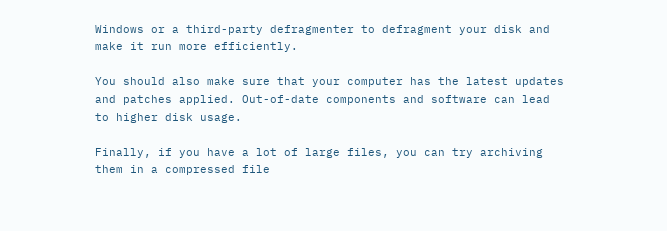Windows or a third-party defragmenter to defragment your disk and make it run more efficiently.

You should also make sure that your computer has the latest updates and patches applied. Out-of-date components and software can lead to higher disk usage.

Finally, if you have a lot of large files, you can try archiving them in a compressed file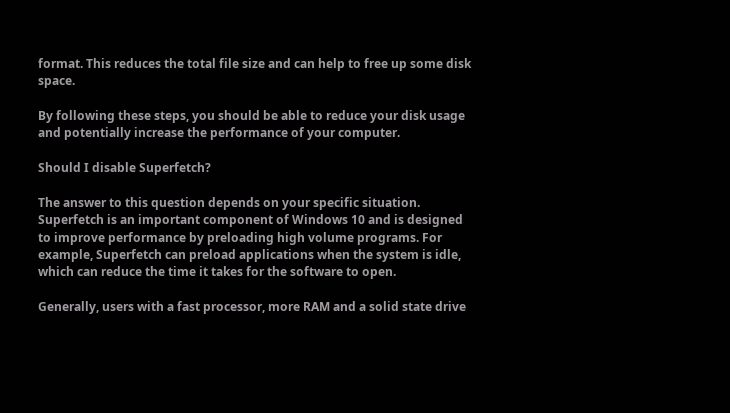format. This reduces the total file size and can help to free up some disk space.

By following these steps, you should be able to reduce your disk usage and potentially increase the performance of your computer.

Should I disable Superfetch?

The answer to this question depends on your specific situation. Superfetch is an important component of Windows 10 and is designed to improve performance by preloading high volume programs. For example, Superfetch can preload applications when the system is idle, which can reduce the time it takes for the software to open.

Generally, users with a fast processor, more RAM and a solid state drive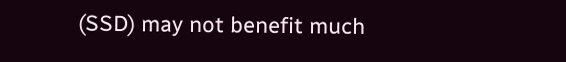(SSD) may not benefit much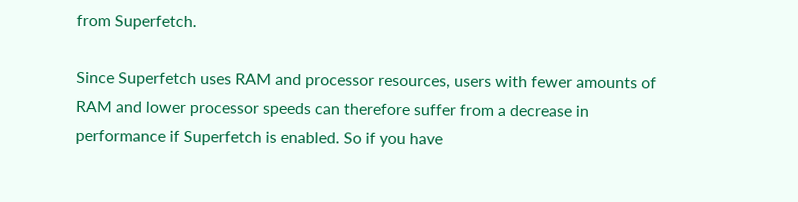from Superfetch.

Since Superfetch uses RAM and processor resources, users with fewer amounts of RAM and lower processor speeds can therefore suffer from a decrease in performance if Superfetch is enabled. So if you have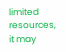limited resources, it may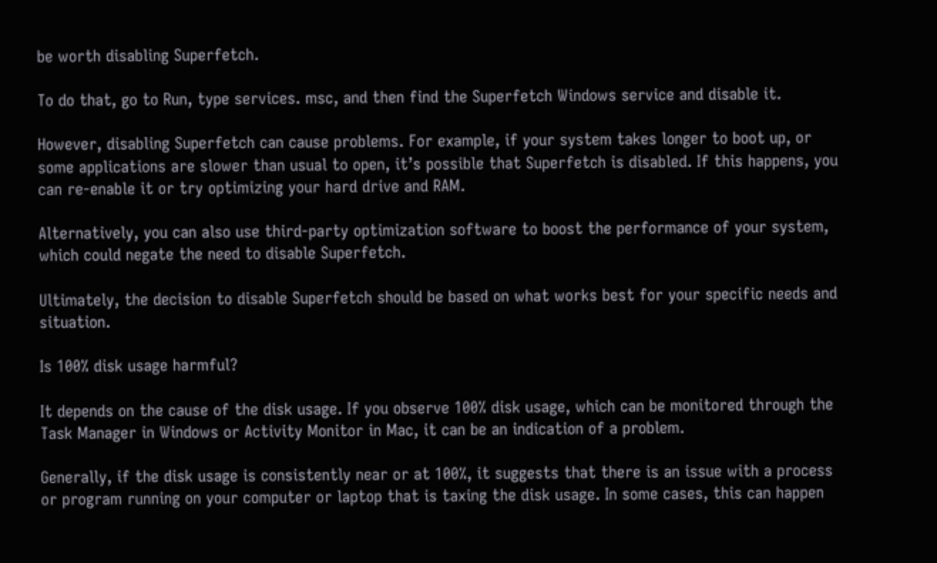be worth disabling Superfetch.

To do that, go to Run, type services. msc, and then find the Superfetch Windows service and disable it.

However, disabling Superfetch can cause problems. For example, if your system takes longer to boot up, or some applications are slower than usual to open, it’s possible that Superfetch is disabled. If this happens, you can re-enable it or try optimizing your hard drive and RAM.

Alternatively, you can also use third-party optimization software to boost the performance of your system, which could negate the need to disable Superfetch.

Ultimately, the decision to disable Superfetch should be based on what works best for your specific needs and situation.

Is 100% disk usage harmful?

It depends on the cause of the disk usage. If you observe 100% disk usage, which can be monitored through the Task Manager in Windows or Activity Monitor in Mac, it can be an indication of a problem.

Generally, if the disk usage is consistently near or at 100%, it suggests that there is an issue with a process or program running on your computer or laptop that is taxing the disk usage. In some cases, this can happen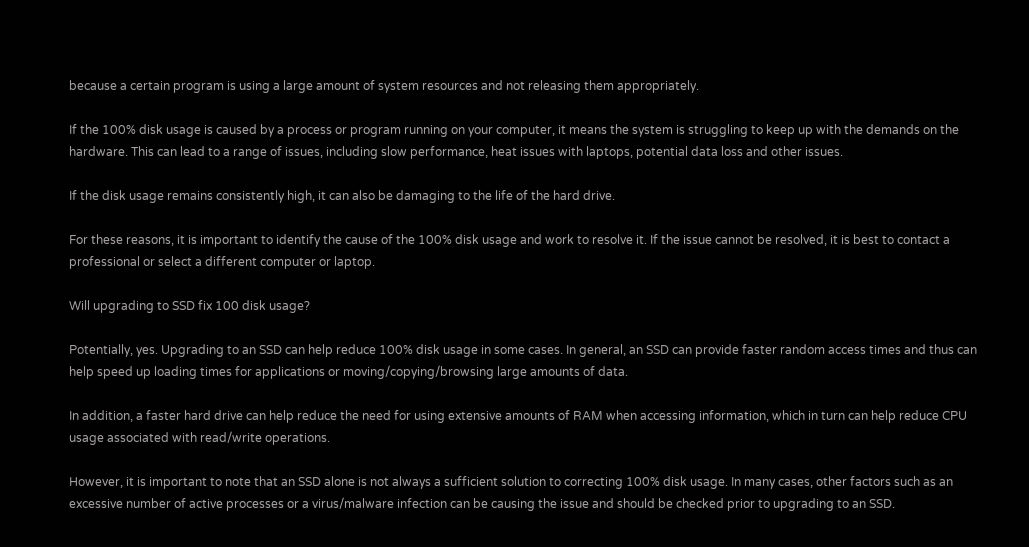because a certain program is using a large amount of system resources and not releasing them appropriately.

If the 100% disk usage is caused by a process or program running on your computer, it means the system is struggling to keep up with the demands on the hardware. This can lead to a range of issues, including slow performance, heat issues with laptops, potential data loss and other issues.

If the disk usage remains consistently high, it can also be damaging to the life of the hard drive.

For these reasons, it is important to identify the cause of the 100% disk usage and work to resolve it. If the issue cannot be resolved, it is best to contact a professional or select a different computer or laptop.

Will upgrading to SSD fix 100 disk usage?

Potentially, yes. Upgrading to an SSD can help reduce 100% disk usage in some cases. In general, an SSD can provide faster random access times and thus can help speed up loading times for applications or moving/copying/browsing large amounts of data.

In addition, a faster hard drive can help reduce the need for using extensive amounts of RAM when accessing information, which in turn can help reduce CPU usage associated with read/write operations.

However, it is important to note that an SSD alone is not always a sufficient solution to correcting 100% disk usage. In many cases, other factors such as an excessive number of active processes or a virus/malware infection can be causing the issue and should be checked prior to upgrading to an SSD.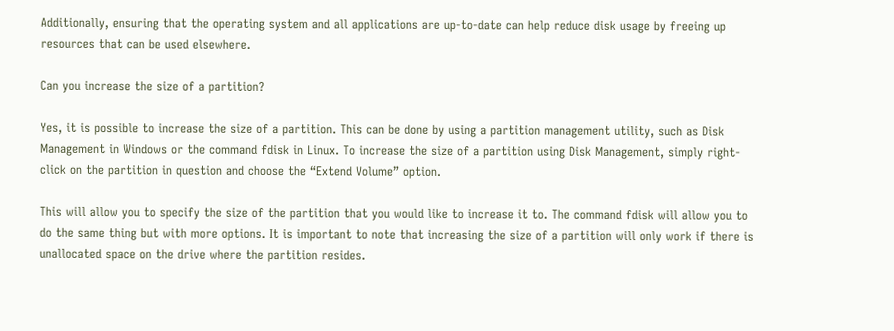Additionally, ensuring that the operating system and all applications are up-to-date can help reduce disk usage by freeing up resources that can be used elsewhere.

Can you increase the size of a partition?

Yes, it is possible to increase the size of a partition. This can be done by using a partition management utility, such as Disk Management in Windows or the command fdisk in Linux. To increase the size of a partition using Disk Management, simply right-click on the partition in question and choose the “Extend Volume” option.

This will allow you to specify the size of the partition that you would like to increase it to. The command fdisk will allow you to do the same thing but with more options. It is important to note that increasing the size of a partition will only work if there is unallocated space on the drive where the partition resides.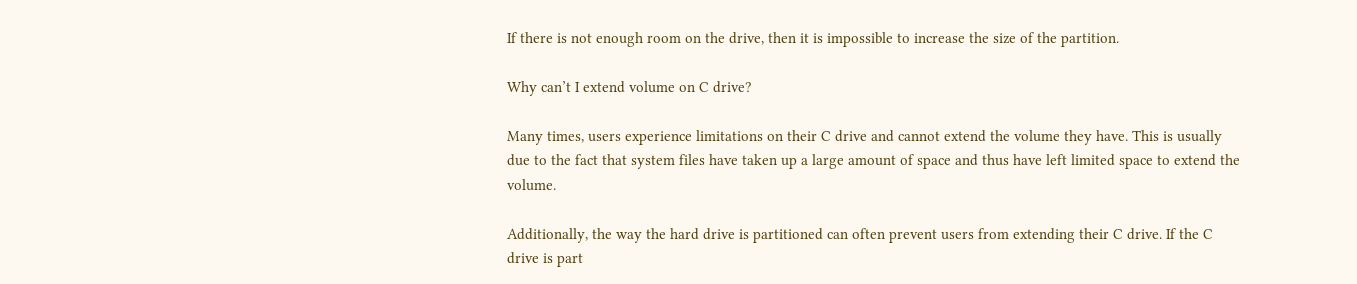If there is not enough room on the drive, then it is impossible to increase the size of the partition.

Why can’t I extend volume on C drive?

Many times, users experience limitations on their C drive and cannot extend the volume they have. This is usually due to the fact that system files have taken up a large amount of space and thus have left limited space to extend the volume.

Additionally, the way the hard drive is partitioned can often prevent users from extending their C drive. If the C drive is part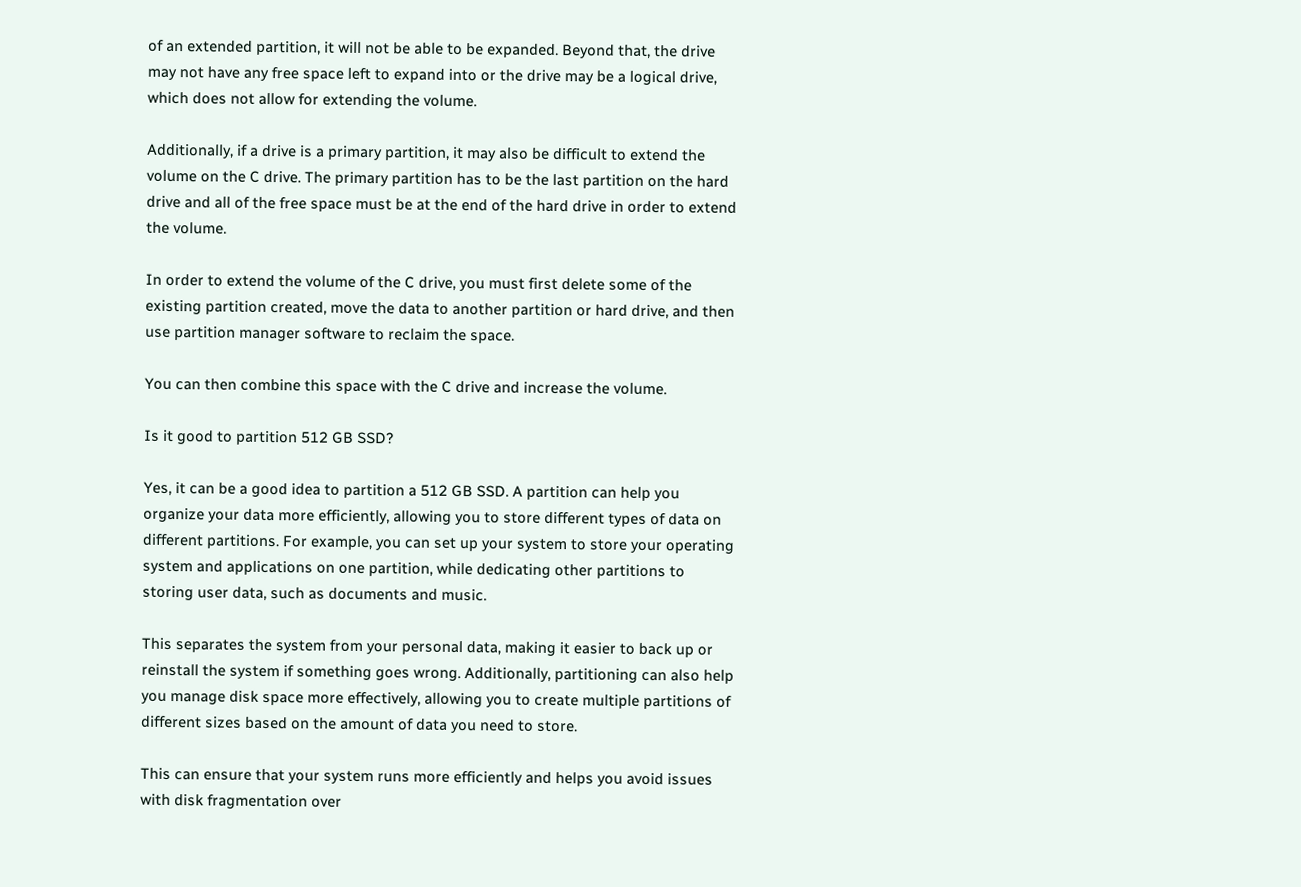of an extended partition, it will not be able to be expanded. Beyond that, the drive may not have any free space left to expand into or the drive may be a logical drive, which does not allow for extending the volume.

Additionally, if a drive is a primary partition, it may also be difficult to extend the volume on the C drive. The primary partition has to be the last partition on the hard drive and all of the free space must be at the end of the hard drive in order to extend the volume.

In order to extend the volume of the C drive, you must first delete some of the existing partition created, move the data to another partition or hard drive, and then use partition manager software to reclaim the space.

You can then combine this space with the C drive and increase the volume.

Is it good to partition 512 GB SSD?

Yes, it can be a good idea to partition a 512 GB SSD. A partition can help you organize your data more efficiently, allowing you to store different types of data on different partitions. For example, you can set up your system to store your operating system and applications on one partition, while dedicating other partitions to storing user data, such as documents and music.

This separates the system from your personal data, making it easier to back up or reinstall the system if something goes wrong. Additionally, partitioning can also help you manage disk space more effectively, allowing you to create multiple partitions of different sizes based on the amount of data you need to store.

This can ensure that your system runs more efficiently and helps you avoid issues with disk fragmentation over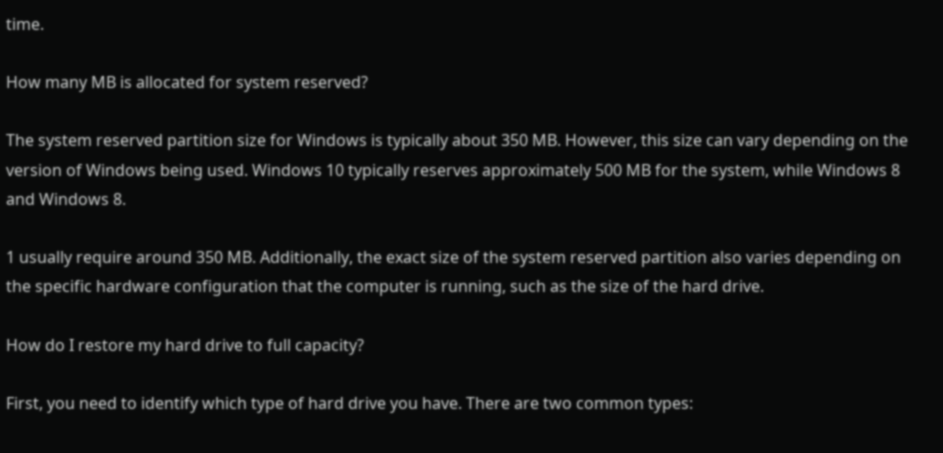time.

How many MB is allocated for system reserved?

The system reserved partition size for Windows is typically about 350 MB. However, this size can vary depending on the version of Windows being used. Windows 10 typically reserves approximately 500 MB for the system, while Windows 8 and Windows 8.

1 usually require around 350 MB. Additionally, the exact size of the system reserved partition also varies depending on the specific hardware configuration that the computer is running, such as the size of the hard drive.

How do I restore my hard drive to full capacity?

First, you need to identify which type of hard drive you have. There are two common types: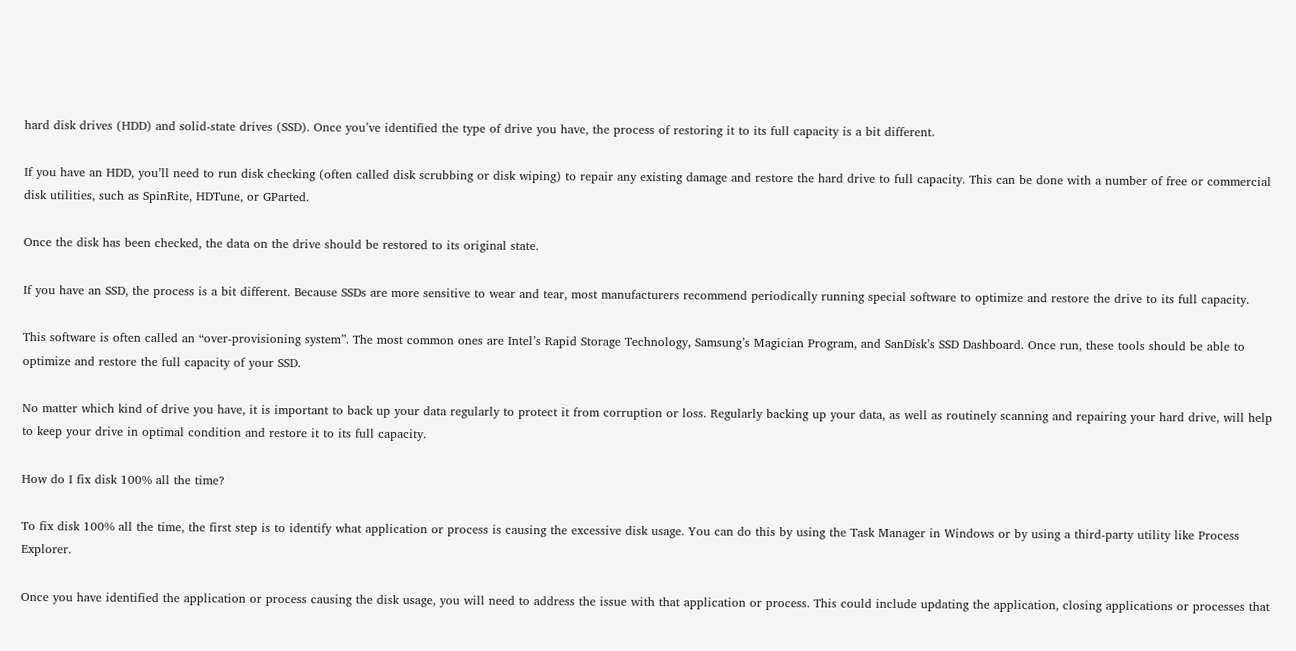hard disk drives (HDD) and solid-state drives (SSD). Once you’ve identified the type of drive you have, the process of restoring it to its full capacity is a bit different.

If you have an HDD, you’ll need to run disk checking (often called disk scrubbing or disk wiping) to repair any existing damage and restore the hard drive to full capacity. This can be done with a number of free or commercial disk utilities, such as SpinRite, HDTune, or GParted.

Once the disk has been checked, the data on the drive should be restored to its original state.

If you have an SSD, the process is a bit different. Because SSDs are more sensitive to wear and tear, most manufacturers recommend periodically running special software to optimize and restore the drive to its full capacity.

This software is often called an “over-provisioning system”. The most common ones are Intel’s Rapid Storage Technology, Samsung’s Magician Program, and SanDisk’s SSD Dashboard. Once run, these tools should be able to optimize and restore the full capacity of your SSD.

No matter which kind of drive you have, it is important to back up your data regularly to protect it from corruption or loss. Regularly backing up your data, as well as routinely scanning and repairing your hard drive, will help to keep your drive in optimal condition and restore it to its full capacity.

How do I fix disk 100% all the time?

To fix disk 100% all the time, the first step is to identify what application or process is causing the excessive disk usage. You can do this by using the Task Manager in Windows or by using a third-party utility like Process Explorer.

Once you have identified the application or process causing the disk usage, you will need to address the issue with that application or process. This could include updating the application, closing applications or processes that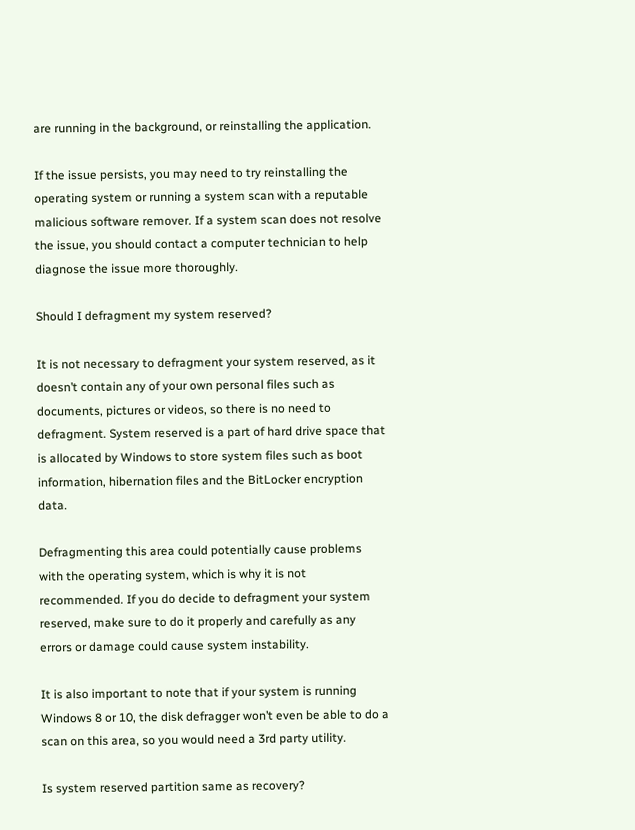are running in the background, or reinstalling the application.

If the issue persists, you may need to try reinstalling the operating system or running a system scan with a reputable malicious software remover. If a system scan does not resolve the issue, you should contact a computer technician to help diagnose the issue more thoroughly.

Should I defragment my system reserved?

It is not necessary to defragment your system reserved, as it doesn’t contain any of your own personal files such as documents, pictures or videos, so there is no need to defragment. System reserved is a part of hard drive space that is allocated by Windows to store system files such as boot information, hibernation files and the BitLocker encryption data.

Defragmenting this area could potentially cause problems with the operating system, which is why it is not recommended. If you do decide to defragment your system reserved, make sure to do it properly and carefully as any errors or damage could cause system instability.

It is also important to note that if your system is running Windows 8 or 10, the disk defragger won’t even be able to do a scan on this area, so you would need a 3rd party utility.

Is system reserved partition same as recovery?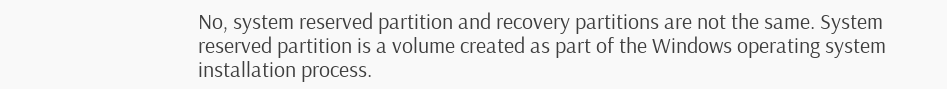No, system reserved partition and recovery partitions are not the same. System reserved partition is a volume created as part of the Windows operating system installation process.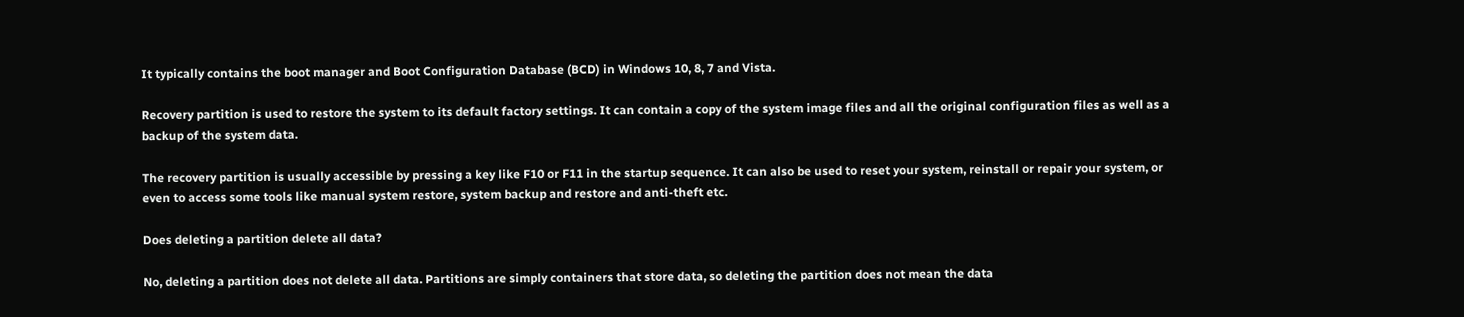It typically contains the boot manager and Boot Configuration Database (BCD) in Windows 10, 8, 7 and Vista.

Recovery partition is used to restore the system to its default factory settings. It can contain a copy of the system image files and all the original configuration files as well as a backup of the system data.

The recovery partition is usually accessible by pressing a key like F10 or F11 in the startup sequence. It can also be used to reset your system, reinstall or repair your system, or even to access some tools like manual system restore, system backup and restore and anti-theft etc.

Does deleting a partition delete all data?

No, deleting a partition does not delete all data. Partitions are simply containers that store data, so deleting the partition does not mean the data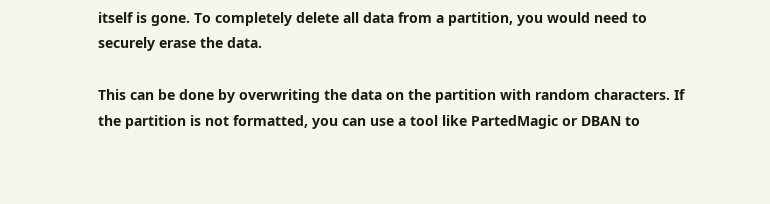itself is gone. To completely delete all data from a partition, you would need to securely erase the data.

This can be done by overwriting the data on the partition with random characters. If the partition is not formatted, you can use a tool like PartedMagic or DBAN to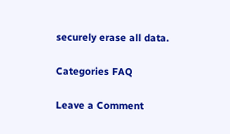securely erase all data.

Categories FAQ

Leave a Comment